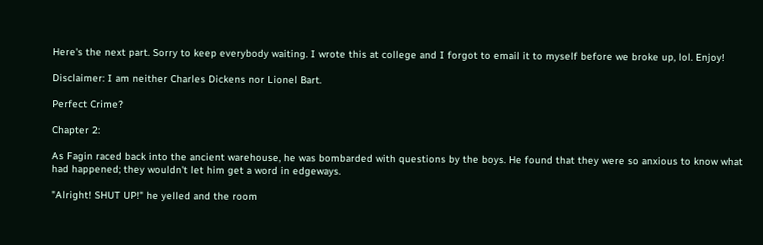Here's the next part. Sorry to keep everybody waiting. I wrote this at college and I forgot to email it to myself before we broke up, lol. Enjoy!

Disclaimer: I am neither Charles Dickens nor Lionel Bart.

Perfect Crime?

Chapter 2:

As Fagin raced back into the ancient warehouse, he was bombarded with questions by the boys. He found that they were so anxious to know what had happened; they wouldn't let him get a word in edgeways.

"Alright! SHUT UP!" he yelled and the room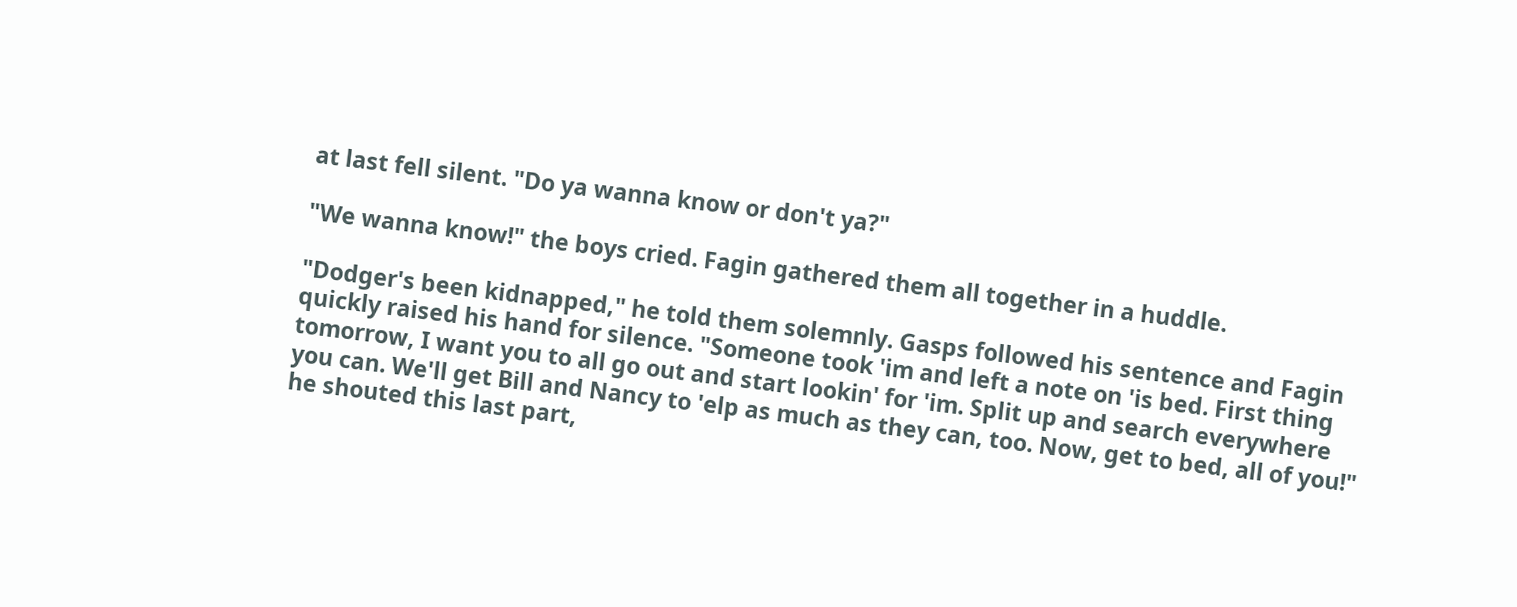at last fell silent. "Do ya wanna know or don't ya?"

"We wanna know!" the boys cried. Fagin gathered them all together in a huddle.

"Dodger's been kidnapped," he told them solemnly. Gasps followed his sentence and Fagin quickly raised his hand for silence. "Someone took 'im and left a note on 'is bed. First thing tomorrow, I want you to all go out and start lookin' for 'im. Split up and search everywhere you can. We'll get Bill and Nancy to 'elp as much as they can, too. Now, get to bed, all of you!" he shouted this last part,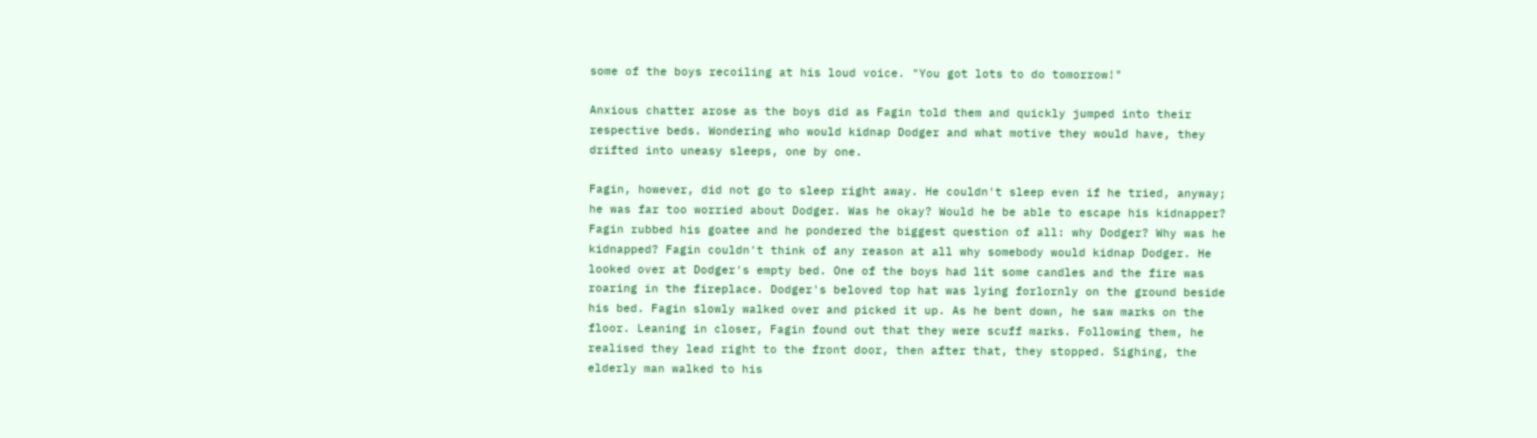some of the boys recoiling at his loud voice. "You got lots to do tomorrow!"

Anxious chatter arose as the boys did as Fagin told them and quickly jumped into their respective beds. Wondering who would kidnap Dodger and what motive they would have, they drifted into uneasy sleeps, one by one.

Fagin, however, did not go to sleep right away. He couldn't sleep even if he tried, anyway; he was far too worried about Dodger. Was he okay? Would he be able to escape his kidnapper? Fagin rubbed his goatee and he pondered the biggest question of all: why Dodger? Why was he kidnapped? Fagin couldn't think of any reason at all why somebody would kidnap Dodger. He looked over at Dodger's empty bed. One of the boys had lit some candles and the fire was roaring in the fireplace. Dodger's beloved top hat was lying forlornly on the ground beside his bed. Fagin slowly walked over and picked it up. As he bent down, he saw marks on the floor. Leaning in closer, Fagin found out that they were scuff marks. Following them, he realised they lead right to the front door, then after that, they stopped. Sighing, the elderly man walked to his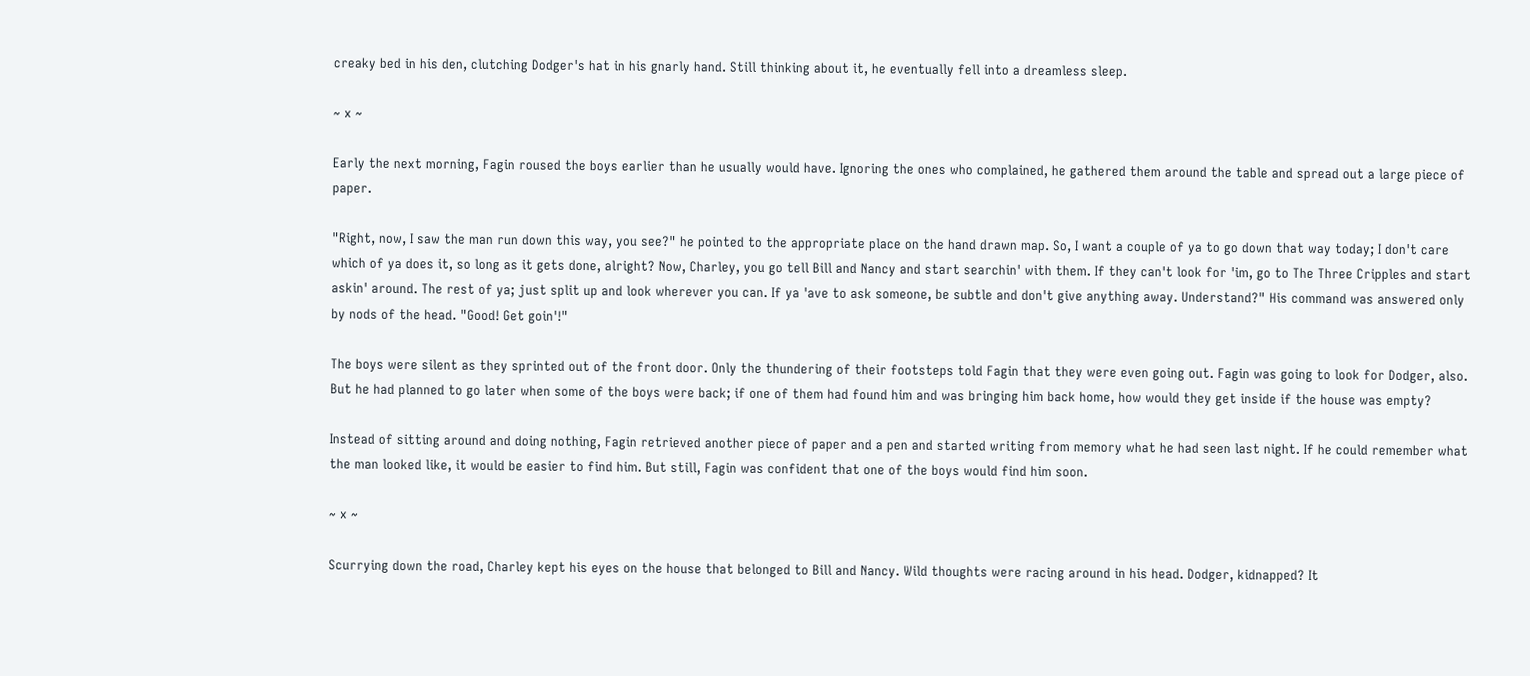creaky bed in his den, clutching Dodger's hat in his gnarly hand. Still thinking about it, he eventually fell into a dreamless sleep.

~ x ~

Early the next morning, Fagin roused the boys earlier than he usually would have. Ignoring the ones who complained, he gathered them around the table and spread out a large piece of paper.

"Right, now, I saw the man run down this way, you see?" he pointed to the appropriate place on the hand drawn map. So, I want a couple of ya to go down that way today; I don't care which of ya does it, so long as it gets done, alright? Now, Charley, you go tell Bill and Nancy and start searchin' with them. If they can't look for 'im, go to The Three Cripples and start askin' around. The rest of ya; just split up and look wherever you can. If ya 'ave to ask someone, be subtle and don't give anything away. Understand?" His command was answered only by nods of the head. "Good! Get goin'!"

The boys were silent as they sprinted out of the front door. Only the thundering of their footsteps told Fagin that they were even going out. Fagin was going to look for Dodger, also. But he had planned to go later when some of the boys were back; if one of them had found him and was bringing him back home, how would they get inside if the house was empty?

Instead of sitting around and doing nothing, Fagin retrieved another piece of paper and a pen and started writing from memory what he had seen last night. If he could remember what the man looked like, it would be easier to find him. But still, Fagin was confident that one of the boys would find him soon.

~ x ~

Scurrying down the road, Charley kept his eyes on the house that belonged to Bill and Nancy. Wild thoughts were racing around in his head. Dodger, kidnapped? It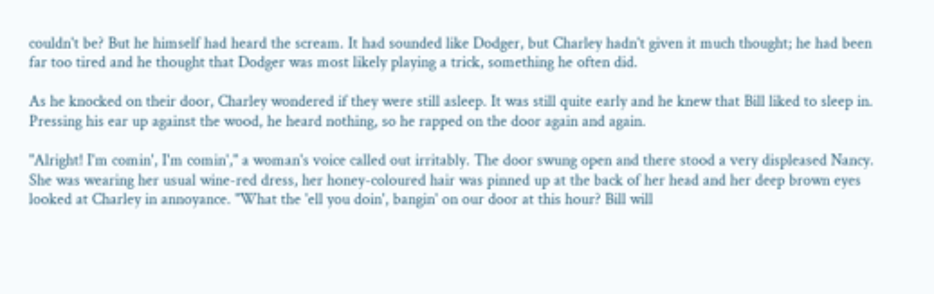couldn't be? But he himself had heard the scream. It had sounded like Dodger, but Charley hadn't given it much thought; he had been far too tired and he thought that Dodger was most likely playing a trick, something he often did.

As he knocked on their door, Charley wondered if they were still asleep. It was still quite early and he knew that Bill liked to sleep in. Pressing his ear up against the wood, he heard nothing, so he rapped on the door again and again.

"Alright! I'm comin', I'm comin'," a woman's voice called out irritably. The door swung open and there stood a very displeased Nancy. She was wearing her usual wine-red dress, her honey-coloured hair was pinned up at the back of her head and her deep brown eyes looked at Charley in annoyance. "What the 'ell you doin', bangin' on our door at this hour? Bill will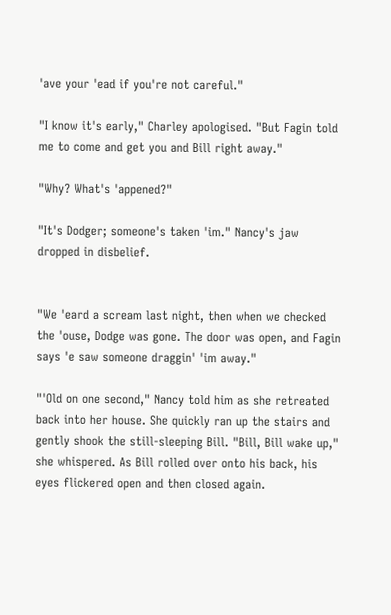'ave your 'ead if you're not careful."

"I know it's early," Charley apologised. "But Fagin told me to come and get you and Bill right away."

"Why? What's 'appened?"

"It's Dodger; someone's taken 'im." Nancy's jaw dropped in disbelief.


"We 'eard a scream last night, then when we checked the 'ouse, Dodge was gone. The door was open, and Fagin says 'e saw someone draggin' 'im away."

"'Old on one second," Nancy told him as she retreated back into her house. She quickly ran up the stairs and gently shook the still-sleeping Bill. "Bill, Bill wake up," she whispered. As Bill rolled over onto his back, his eyes flickered open and then closed again.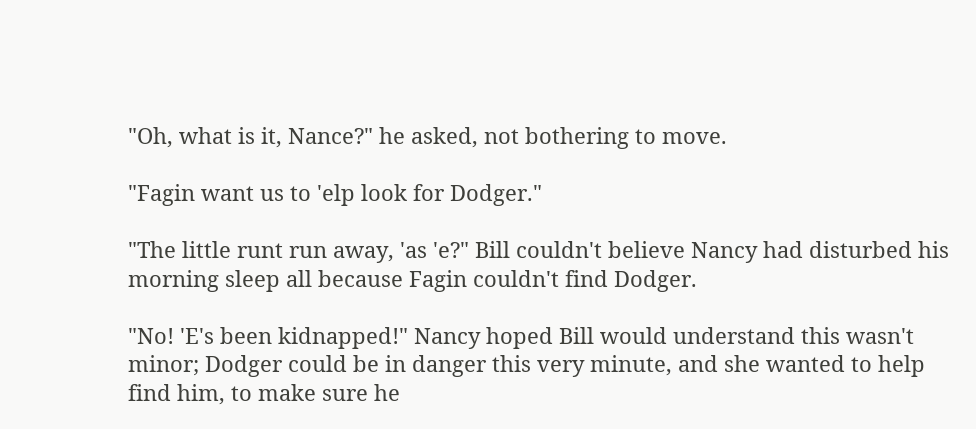"Oh, what is it, Nance?" he asked, not bothering to move.

"Fagin want us to 'elp look for Dodger."

"The little runt run away, 'as 'e?" Bill couldn't believe Nancy had disturbed his morning sleep all because Fagin couldn't find Dodger.

"No! 'E's been kidnapped!" Nancy hoped Bill would understand this wasn't minor; Dodger could be in danger this very minute, and she wanted to help find him, to make sure he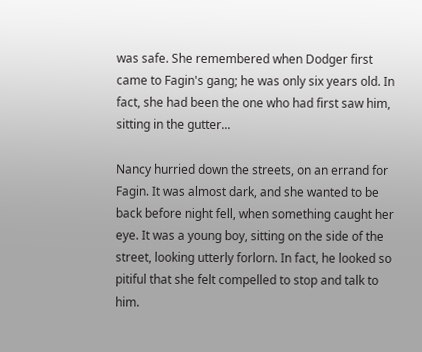was safe. She remembered when Dodger first came to Fagin's gang; he was only six years old. In fact, she had been the one who had first saw him, sitting in the gutter...

Nancy hurried down the streets, on an errand for Fagin. It was almost dark, and she wanted to be back before night fell, when something caught her eye. It was a young boy, sitting on the side of the street, looking utterly forlorn. In fact, he looked so pitiful that she felt compelled to stop and talk to him.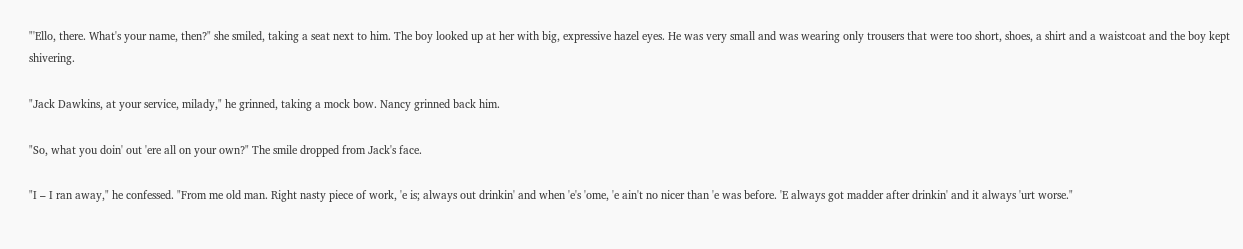"'Ello, there. What's your name, then?" she smiled, taking a seat next to him. The boy looked up at her with big, expressive hazel eyes. He was very small and was wearing only trousers that were too short, shoes, a shirt and a waistcoat and the boy kept shivering.

"Jack Dawkins, at your service, milady," he grinned, taking a mock bow. Nancy grinned back him.

"So, what you doin' out 'ere all on your own?" The smile dropped from Jack's face.

"I – I ran away," he confessed. "From me old man. Right nasty piece of work, 'e is; always out drinkin' and when 'e's 'ome, 'e ain't no nicer than 'e was before. 'E always got madder after drinkin' and it always 'urt worse."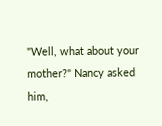"Well, what about your mother?" Nancy asked him,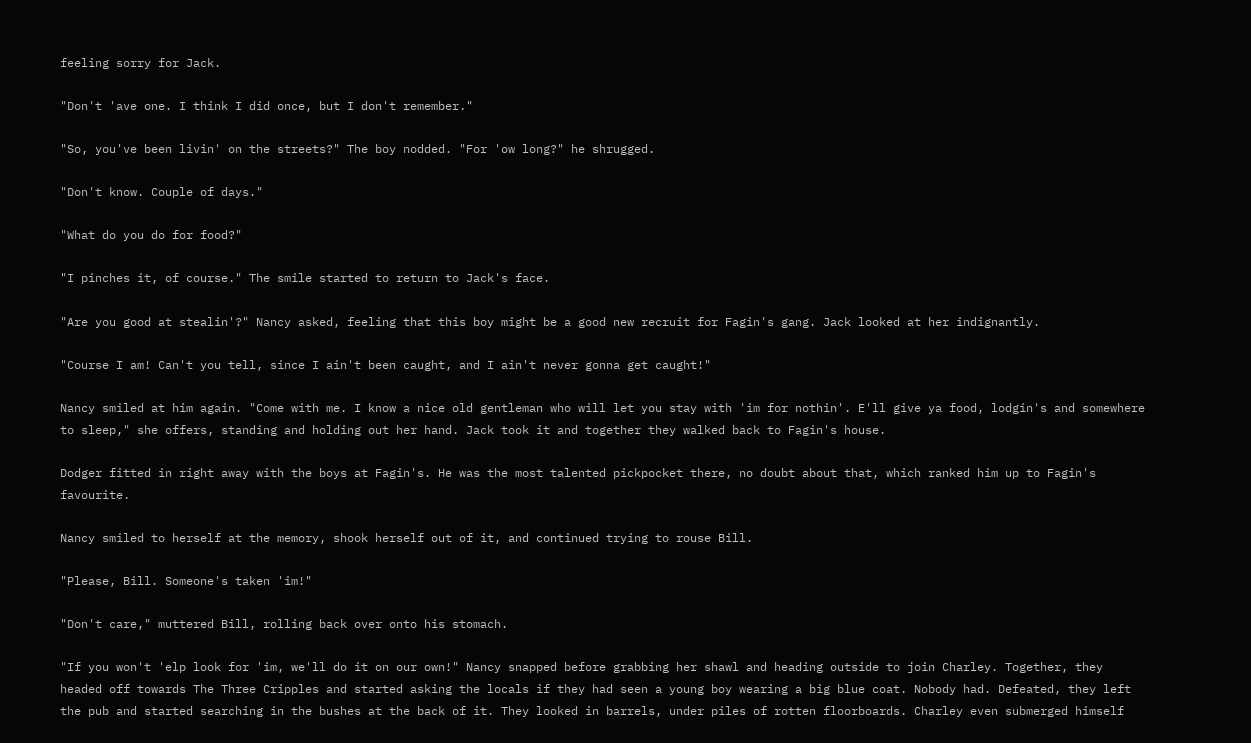feeling sorry for Jack.

"Don't 'ave one. I think I did once, but I don't remember."

"So, you've been livin' on the streets?" The boy nodded. "For 'ow long?" he shrugged.

"Don't know. Couple of days."

"What do you do for food?"

"I pinches it, of course." The smile started to return to Jack's face.

"Are you good at stealin'?" Nancy asked, feeling that this boy might be a good new recruit for Fagin's gang. Jack looked at her indignantly.

"Course I am! Can't you tell, since I ain't been caught, and I ain't never gonna get caught!"

Nancy smiled at him again. "Come with me. I know a nice old gentleman who will let you stay with 'im for nothin'. E'll give ya food, lodgin's and somewhere to sleep," she offers, standing and holding out her hand. Jack took it and together they walked back to Fagin's house.

Dodger fitted in right away with the boys at Fagin's. He was the most talented pickpocket there, no doubt about that, which ranked him up to Fagin's favourite.

Nancy smiled to herself at the memory, shook herself out of it, and continued trying to rouse Bill.

"Please, Bill. Someone's taken 'im!"

"Don't care," muttered Bill, rolling back over onto his stomach.

"If you won't 'elp look for 'im, we'll do it on our own!" Nancy snapped before grabbing her shawl and heading outside to join Charley. Together, they headed off towards The Three Cripples and started asking the locals if they had seen a young boy wearing a big blue coat. Nobody had. Defeated, they left the pub and started searching in the bushes at the back of it. They looked in barrels, under piles of rotten floorboards. Charley even submerged himself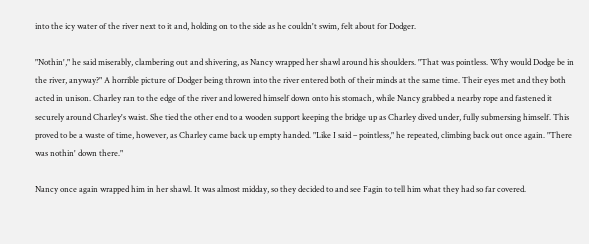into the icy water of the river next to it and, holding on to the side as he couldn't swim, felt about for Dodger.

"Nothin'," he said miserably, clambering out and shivering, as Nancy wrapped her shawl around his shoulders. "That was pointless. Why would Dodge be in the river, anyway?" A horrible picture of Dodger being thrown into the river entered both of their minds at the same time. Their eyes met and they both acted in unison. Charley ran to the edge of the river and lowered himself down onto his stomach, while Nancy grabbed a nearby rope and fastened it securely around Charley's waist. She tied the other end to a wooden support keeping the bridge up as Charley dived under, fully submersing himself. This proved to be a waste of time, however, as Charley came back up empty handed. "Like I said – pointless," he repeated, climbing back out once again. "There was nothin' down there."

Nancy once again wrapped him in her shawl. It was almost midday, so they decided to and see Fagin to tell him what they had so far covered.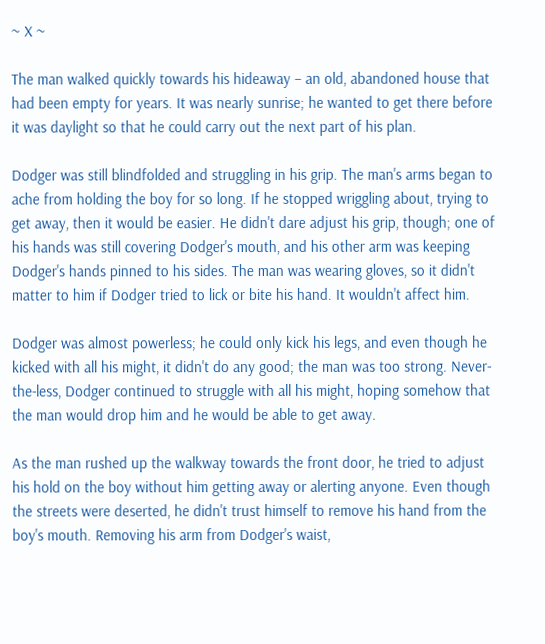~ X ~

The man walked quickly towards his hideaway – an old, abandoned house that had been empty for years. It was nearly sunrise; he wanted to get there before it was daylight so that he could carry out the next part of his plan.

Dodger was still blindfolded and struggling in his grip. The man's arms began to ache from holding the boy for so long. If he stopped wriggling about, trying to get away, then it would be easier. He didn't dare adjust his grip, though; one of his hands was still covering Dodger's mouth, and his other arm was keeping Dodger's hands pinned to his sides. The man was wearing gloves, so it didn't matter to him if Dodger tried to lick or bite his hand. It wouldn't affect him.

Dodger was almost powerless; he could only kick his legs, and even though he kicked with all his might, it didn't do any good; the man was too strong. Never-the-less, Dodger continued to struggle with all his might, hoping somehow that the man would drop him and he would be able to get away.

As the man rushed up the walkway towards the front door, he tried to adjust his hold on the boy without him getting away or alerting anyone. Even though the streets were deserted, he didn't trust himself to remove his hand from the boy's mouth. Removing his arm from Dodger's waist,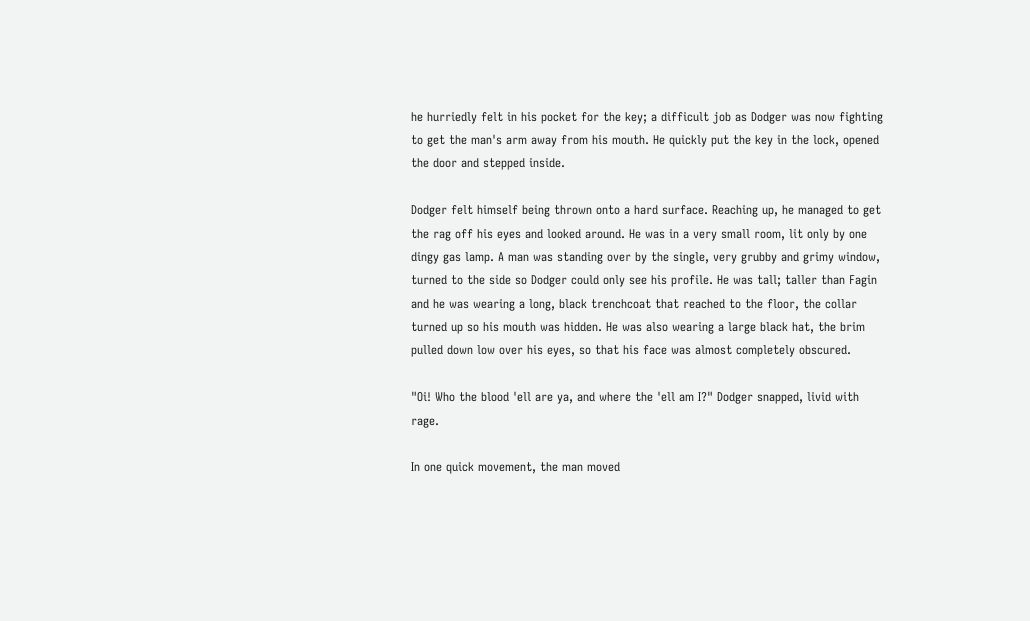he hurriedly felt in his pocket for the key; a difficult job as Dodger was now fighting to get the man's arm away from his mouth. He quickly put the key in the lock, opened the door and stepped inside.

Dodger felt himself being thrown onto a hard surface. Reaching up, he managed to get the rag off his eyes and looked around. He was in a very small room, lit only by one dingy gas lamp. A man was standing over by the single, very grubby and grimy window, turned to the side so Dodger could only see his profile. He was tall; taller than Fagin and he was wearing a long, black trenchcoat that reached to the floor, the collar turned up so his mouth was hidden. He was also wearing a large black hat, the brim pulled down low over his eyes, so that his face was almost completely obscured.

"Oi! Who the blood 'ell are ya, and where the 'ell am I?" Dodger snapped, livid with rage.

In one quick movement, the man moved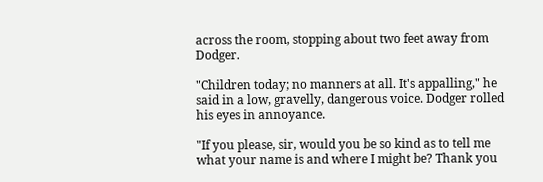across the room, stopping about two feet away from Dodger.

"Children today; no manners at all. It's appalling," he said in a low, gravelly, dangerous voice. Dodger rolled his eyes in annoyance.

"If you please, sir, would you be so kind as to tell me what your name is and where I might be? Thank you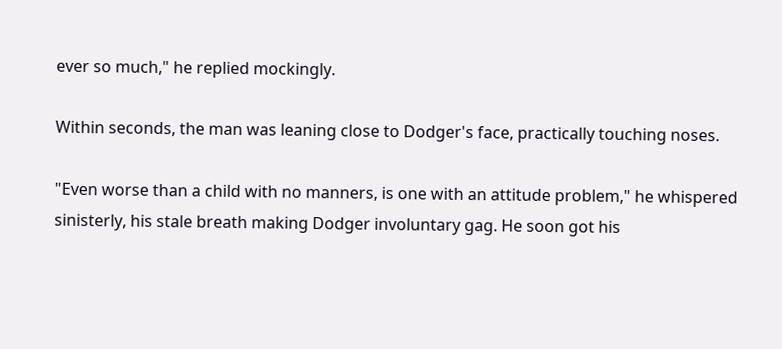ever so much," he replied mockingly.

Within seconds, the man was leaning close to Dodger's face, practically touching noses.

"Even worse than a child with no manners, is one with an attitude problem," he whispered sinisterly, his stale breath making Dodger involuntary gag. He soon got his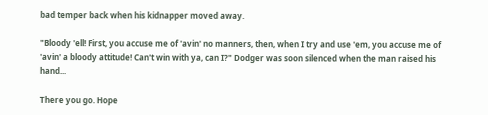bad temper back when his kidnapper moved away.

"Bloody 'ell! First, you accuse me of 'avin' no manners, then, when I try and use 'em, you accuse me of 'avin' a bloody attitude! Can't win with ya, can I?" Dodger was soon silenced when the man raised his hand...

There you go. Hope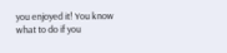you enjoyed it! You know what to do if you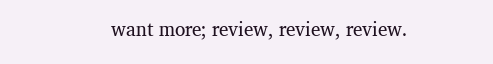want more; review, review, review.